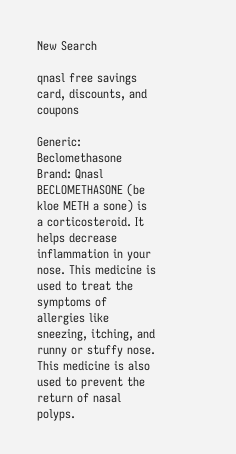New Search

qnasl free savings card, discounts, and coupons

Generic: Beclomethasone Brand: Qnasl BECLOMETHASONE (be kloe METH a sone) is a corticosteroid. It helps decrease inflammation in your nose. This medicine is used to treat the symptoms of allergies like sneezing, itching, and runny or stuffy nose. This medicine is also used to prevent the return of nasal polyps.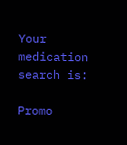Your medication search is:

Promo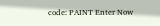code: PAINT Enter Now